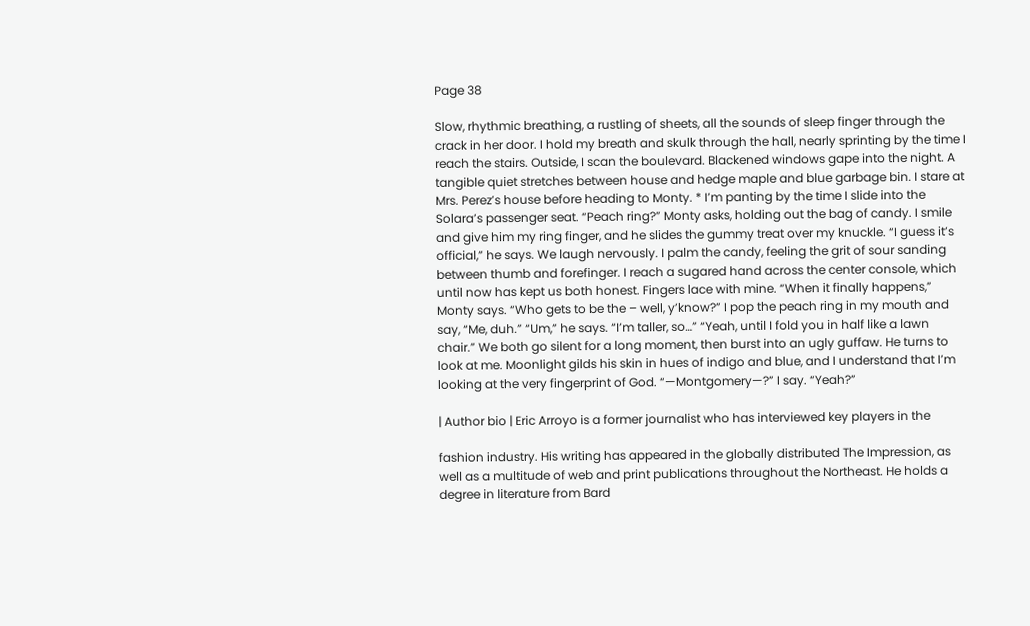Page 38

Slow, rhythmic breathing, a rustling of sheets, all the sounds of sleep finger through the crack in her door. I hold my breath and skulk through the hall, nearly sprinting by the time I reach the stairs. Outside, I scan the boulevard. Blackened windows gape into the night. A tangible quiet stretches between house and hedge maple and blue garbage bin. I stare at Mrs. Perez’s house before heading to Monty. * I’m panting by the time I slide into the Solara’s passenger seat. “Peach ring?” Monty asks, holding out the bag of candy. I smile and give him my ring finger, and he slides the gummy treat over my knuckle. “I guess it’s official,” he says. We laugh nervously. I palm the candy, feeling the grit of sour sanding between thumb and forefinger. I reach a sugared hand across the center console, which until now has kept us both honest. Fingers lace with mine. “When it finally happens,” Monty says. “Who gets to be the – well, y’know?” I pop the peach ring in my mouth and say, “Me, duh.” “Um,” he says. “I’m taller, so…” “Yeah, until I fold you in half like a lawn chair.” We both go silent for a long moment, then burst into an ugly guffaw. He turns to look at me. Moonlight gilds his skin in hues of indigo and blue, and I understand that I’m looking at the very fingerprint of God. “—Montgomery—?” I say. “Yeah?”

| Author bio | Eric Arroyo is a former journalist who has interviewed key players in the

fashion industry. His writing has appeared in the globally distributed The Impression, as well as a multitude of web and print publications throughout the Northeast. He holds a degree in literature from Bard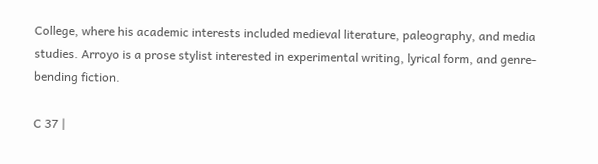College, where his academic interests included medieval literature, paleography, and media studies. Arroyo is a prose stylist interested in experimental writing, lyrical form, and genre-bending fiction.

C 37 |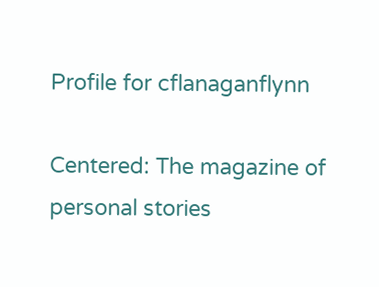Profile for cflanaganflynn

Centered: The magazine of personal stories